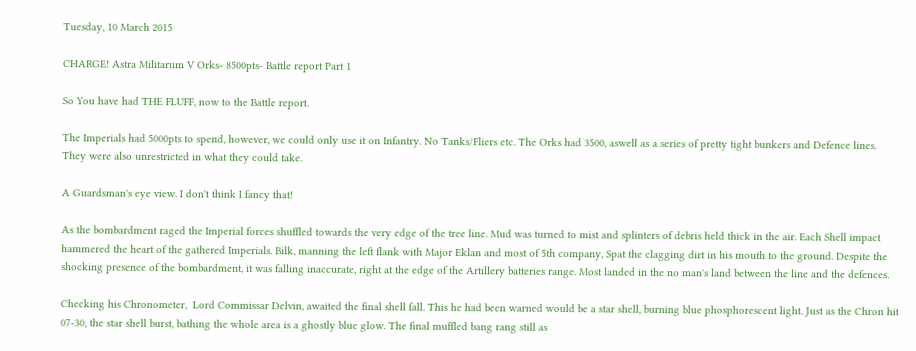Tuesday, 10 March 2015

CHARGE! Astra Militarum V Orks- 8500pts- Battle report Part 1

So You have had THE FLUFF, now to the Battle report.

The Imperials had 5000pts to spend, however, we could only use it on Infantry. No Tanks/Fliers etc. The Orks had 3500, aswell as a series of pretty tight bunkers and Defence lines. They were also unrestricted in what they could take.

A Guardsman's eye view. I don't think I fancy that!

As the bombardment raged the Imperial forces shuffled towards the very edge of the tree line. Mud was turned to mist and splinters of debris held thick in the air. Each Shell impact hammered the heart of the gathered Imperials. Bilk, manning the left flank with Major Eklan and most of 5th company, Spat the clagging dirt in his mouth to the ground. Despite the shocking presence of the bombardment, it was falling inaccurate, right at the edge of the Artillery batteries range. Most landed in the no man's land between the line and the defences.

Checking his Chronometer,  Lord Commissar Delvin, awaited the final shell fall. This he had been warned would be a star shell, burning blue phosphorescent light. Just as the Chron hit 07-30, the star shell burst, bathing the whole area is a ghostly blue glow. The final muffled bang rang still as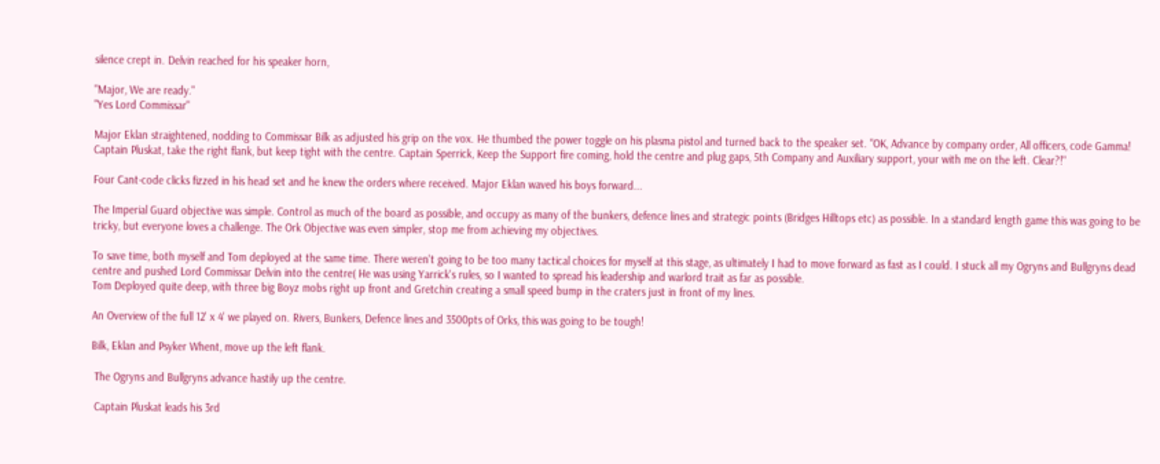silence crept in. Delvin reached for his speaker horn,

"Major, We are ready."
"Yes Lord Commissar"

Major Eklan straightened, nodding to Commissar Bilk as adjusted his grip on the vox. He thumbed the power toggle on his plasma pistol and turned back to the speaker set. "OK, Advance by company order, All officers, code Gamma! Captain Pluskat, take the right flank, but keep tight with the centre. Captain Sperrick, Keep the Support fire coming, hold the centre and plug gaps, 5th Company and Auxiliary support, your with me on the left. Clear?!"

Four Cant-code clicks fizzed in his head set and he knew the orders where received. Major Eklan waved his boys forward...

The Imperial Guard objective was simple. Control as much of the board as possible, and occupy as many of the bunkers, defence lines and strategic points (Bridges Hilltops etc) as possible. In a standard length game this was going to be tricky, but everyone loves a challenge. The Ork Objective was even simpler, stop me from achieving my objectives.

To save time, both myself and Tom deployed at the same time. There weren't going to be too many tactical choices for myself at this stage, as ultimately I had to move forward as fast as I could. I stuck all my Ogryns and Bullgryns dead centre and pushed Lord Commissar Delvin into the centre( He was using Yarrick's rules, so I wanted to spread his leadership and warlord trait as far as possible.
Tom Deployed quite deep, with three big Boyz mobs right up front and Gretchin creating a small speed bump in the craters just in front of my lines.

An Overview of the full 12' x 4' we played on. Rivers, Bunkers, Defence lines and 3500pts of Orks, this was going to be tough!

Bilk, Eklan and Psyker Whent, move up the left flank.

 The Ogryns and Bullgryns advance hastily up the centre.

 Captain Pluskat leads his 3rd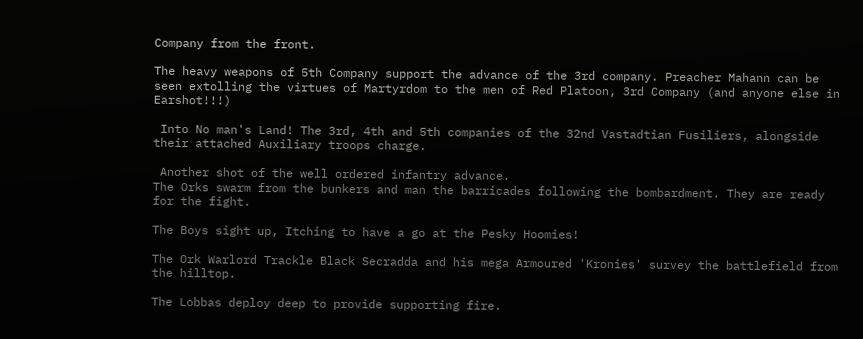Company from the front.

The heavy weapons of 5th Company support the advance of the 3rd company. Preacher Mahann can be seen extolling the virtues of Martyrdom to the men of Red Platoon, 3rd Company (and anyone else in Earshot!!!)

 Into No man's Land! The 3rd, 4th and 5th companies of the 32nd Vastadtian Fusiliers, alongside their attached Auxiliary troops charge.

 Another shot of the well ordered infantry advance.
The Orks swarm from the bunkers and man the barricades following the bombardment. They are ready for the fight.

The Boys sight up, Itching to have a go at the Pesky Hoomies!

The Ork Warlord Trackle Black Secradda and his mega Armoured 'Kronies' survey the battlefield from the hilltop.

The Lobbas deploy deep to provide supporting fire.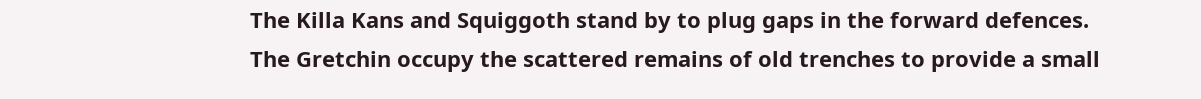The Killa Kans and Squiggoth stand by to plug gaps in the forward defences.
The Gretchin occupy the scattered remains of old trenches to provide a small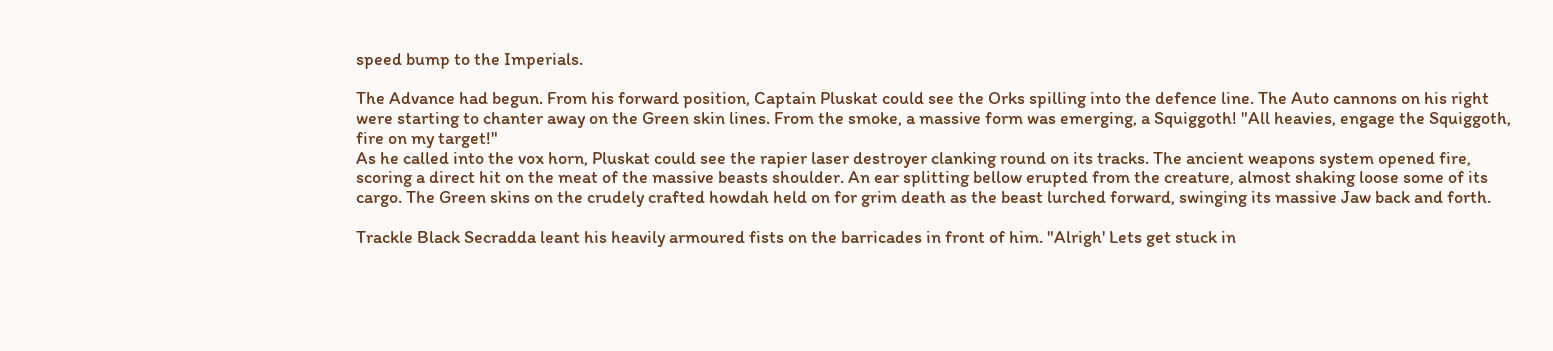speed bump to the Imperials.

The Advance had begun. From his forward position, Captain Pluskat could see the Orks spilling into the defence line. The Auto cannons on his right were starting to chanter away on the Green skin lines. From the smoke, a massive form was emerging, a Squiggoth! "All heavies, engage the Squiggoth, fire on my target!"
As he called into the vox horn, Pluskat could see the rapier laser destroyer clanking round on its tracks. The ancient weapons system opened fire, scoring a direct hit on the meat of the massive beasts shoulder. An ear splitting bellow erupted from the creature, almost shaking loose some of its cargo. The Green skins on the crudely crafted howdah held on for grim death as the beast lurched forward, swinging its massive Jaw back and forth.

Trackle Black Secradda leant his heavily armoured fists on the barricades in front of him. "Alrigh' Lets get stuck in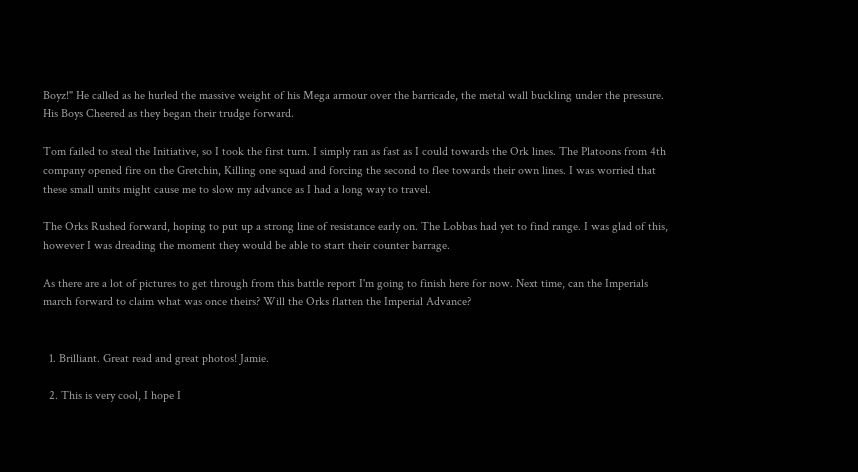Boyz!" He called as he hurled the massive weight of his Mega armour over the barricade, the metal wall buckling under the pressure. His Boys Cheered as they began their trudge forward.

Tom failed to steal the Initiative, so I took the first turn. I simply ran as fast as I could towards the Ork lines. The Platoons from 4th company opened fire on the Gretchin, Killing one squad and forcing the second to flee towards their own lines. I was worried that these small units might cause me to slow my advance as I had a long way to travel.

The Orks Rushed forward, hoping to put up a strong line of resistance early on. The Lobbas had yet to find range. I was glad of this, however I was dreading the moment they would be able to start their counter barrage.

As there are a lot of pictures to get through from this battle report I'm going to finish here for now. Next time, can the Imperials march forward to claim what was once theirs? Will the Orks flatten the Imperial Advance?


  1. Brilliant. Great read and great photos! Jamie.

  2. This is very cool, I hope I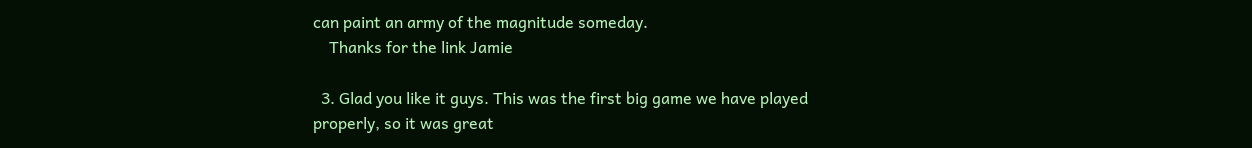can paint an army of the magnitude someday.
    Thanks for the link Jamie

  3. Glad you like it guys. This was the first big game we have played properly, so it was great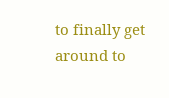to finally get around to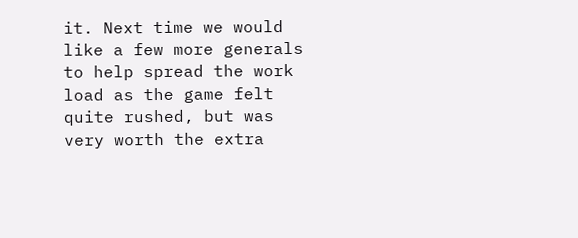it. Next time we would like a few more generals to help spread the work load as the game felt quite rushed, but was very worth the extra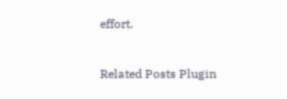effort.


Related Posts Plugin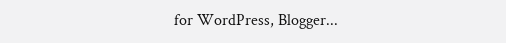for WordPress, Blogger...